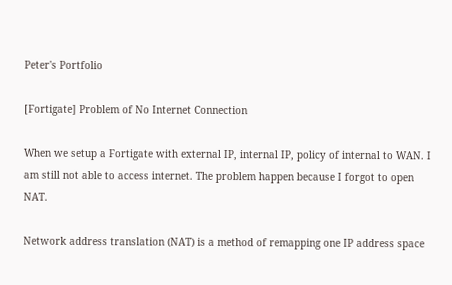Peter's Portfolio

[Fortigate] Problem of No Internet Connection

When we setup a Fortigate with external IP, internal IP, policy of internal to WAN. I am still not able to access internet. The problem happen because I forgot to open NAT.

Network address translation (NAT) is a method of remapping one IP address space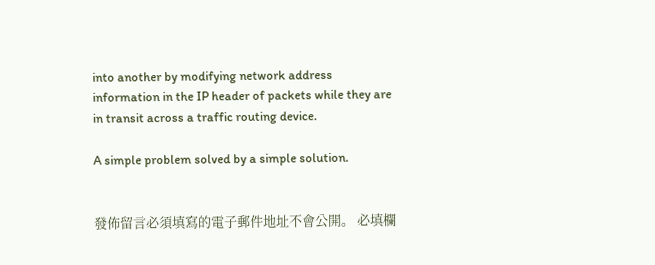into another by modifying network address information in the IP header of packets while they are in transit across a traffic routing device.

A simple problem solved by a simple solution.


發佈留言必須填寫的電子郵件地址不會公開。 必填欄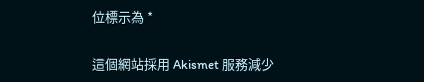位標示為 *

這個網站採用 Akismet 服務減少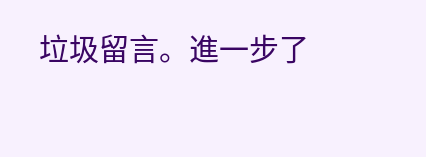垃圾留言。進一步了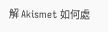解 Akismet 如何處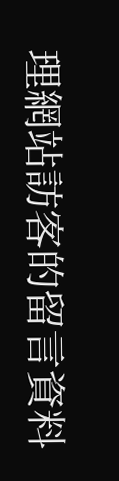理網站訪客的留言資料